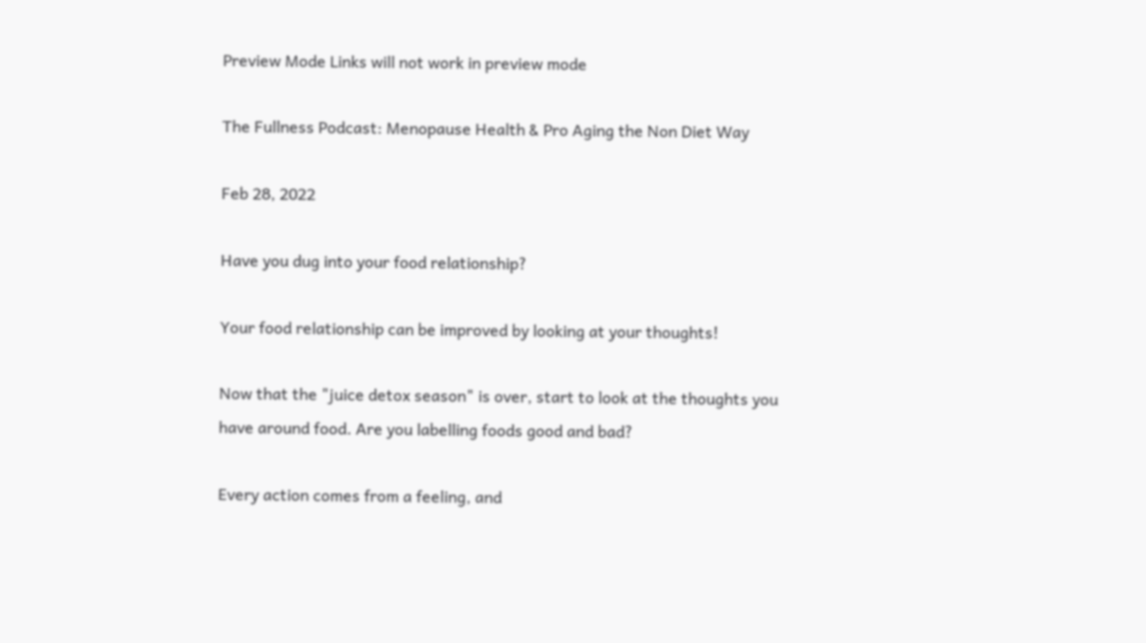Preview Mode Links will not work in preview mode

The Fullness Podcast: Menopause Health & Pro Aging the Non Diet Way

Feb 28, 2022

Have you dug into your food relationship?

Your food relationship can be improved by looking at your thoughts!

Now that the "juice detox season" is over, start to look at the thoughts you have around food. Are you labelling foods good and bad?

Every action comes from a feeling, and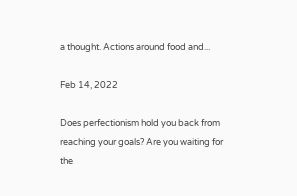a thought. Actions around food and...

Feb 14, 2022

Does perfectionism hold you back from reaching your goals? Are you waiting for the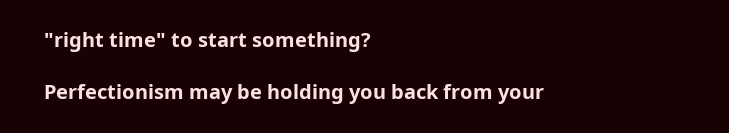"right time" to start something?

Perfectionism may be holding you back from your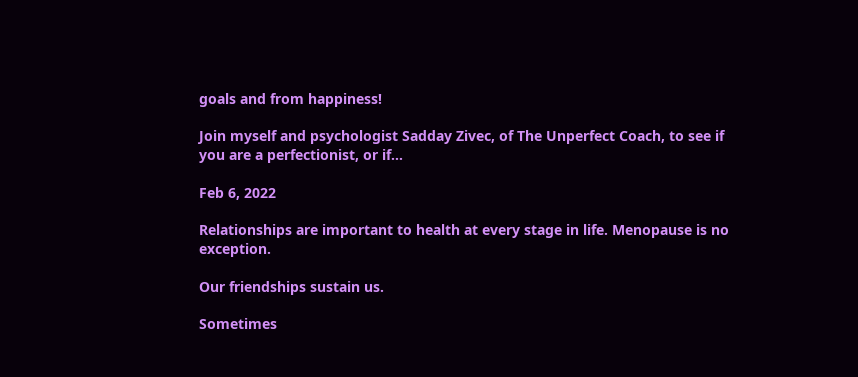goals and from happiness!

Join myself and psychologist Sadday Zivec, of The Unperfect Coach, to see if you are a perfectionist, or if...

Feb 6, 2022

Relationships are important to health at every stage in life. Menopause is no exception.

Our friendships sustain us.

Sometimes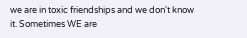we are in toxic friendships and we don't know it. Sometimes WE are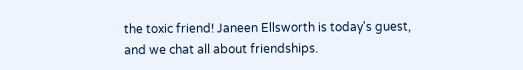the toxic friend! Janeen Ellsworth is today's guest, and we chat all about friendships.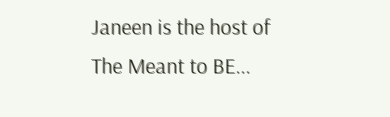Janeen is the host of The Meant to BE...